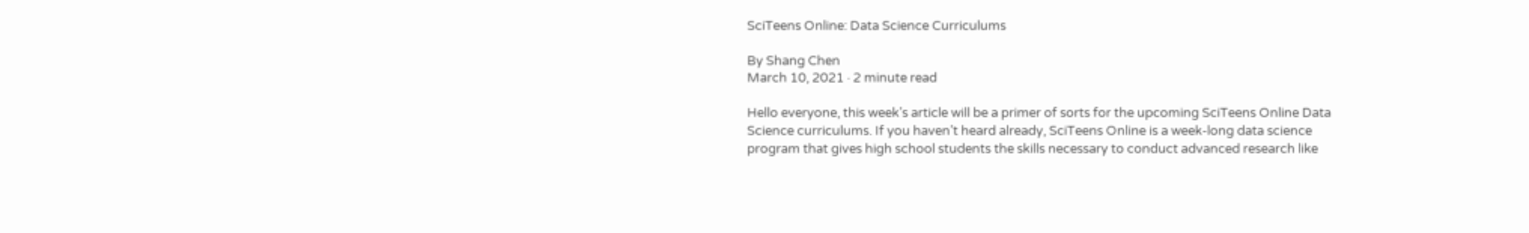SciTeens Online: Data Science Curriculums

By Shang Chen
March 10, 2021 · 2 minute read

Hello everyone, this week’s article will be a primer of sorts for the upcoming SciTeens Online Data Science curriculums. If you haven’t heard already, SciTeens Online is a week-long data science program that gives high school students the skills necessary to conduct advanced research like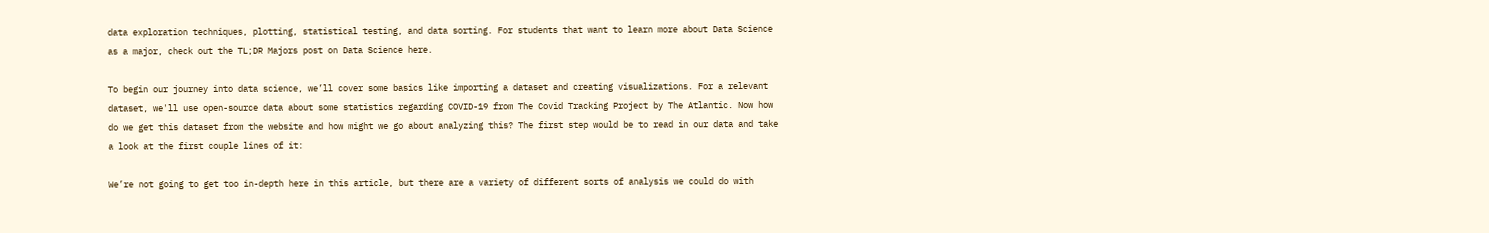data exploration techniques, plotting, statistical testing, and data sorting. For students that want to learn more about Data Science as a major, check out the TL;DR Majors post on Data Science here.

To begin our journey into data science, we’ll cover some basics like importing a dataset and creating visualizations. For a relevant dataset, we'll use open-source data about some statistics regarding COVID-19 from The Covid Tracking Project by The Atlantic. Now how do we get this dataset from the website and how might we go about analyzing this? The first step would be to read in our data and take a look at the first couple lines of it:

We’re not going to get too in-depth here in this article, but there are a variety of different sorts of analysis we could do with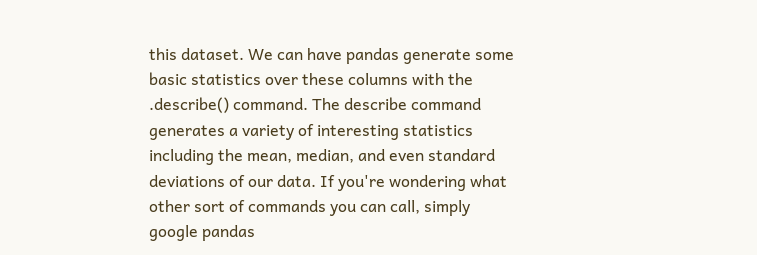this dataset. We can have pandas generate some basic statistics over these columns with the .describe() command. The describe command generates a variety of interesting statistics including the mean, median, and even standard deviations of our data. If you're wondering what other sort of commands you can call, simply google pandas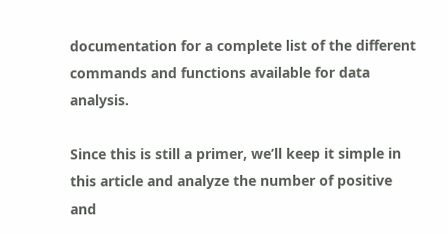documentation for a complete list of the different commands and functions available for data analysis.

Since this is still a primer, we’ll keep it simple in this article and analyze the number of positive and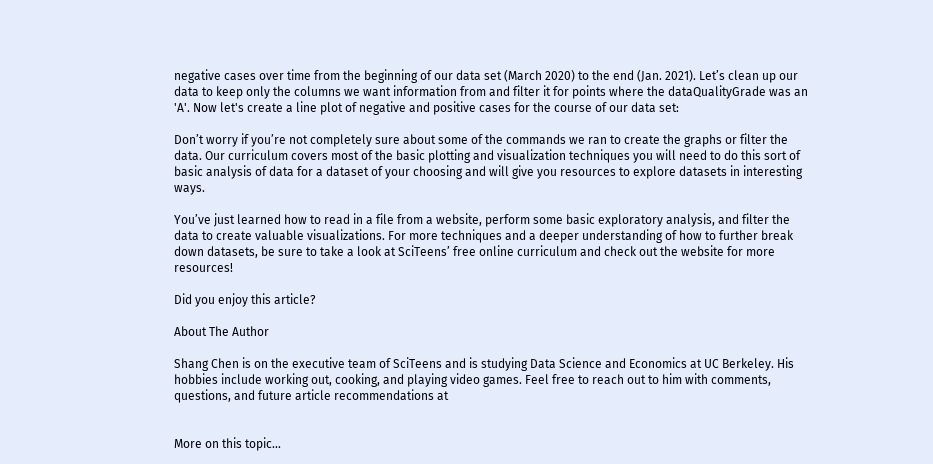negative cases over time from the beginning of our data set (March 2020) to the end (Jan. 2021). Let’s clean up our data to keep only the columns we want information from and filter it for points where the dataQualityGrade was an 'A'. Now let's create a line plot of negative and positive cases for the course of our data set:

Don’t worry if you’re not completely sure about some of the commands we ran to create the graphs or filter the data. Our curriculum covers most of the basic plotting and visualization techniques you will need to do this sort of basic analysis of data for a dataset of your choosing and will give you resources to explore datasets in interesting ways.

You’ve just learned how to read in a file from a website, perform some basic exploratory analysis, and filter the data to create valuable visualizations. For more techniques and a deeper understanding of how to further break down datasets, be sure to take a look at SciTeens’ free online curriculum and check out the website for more resources!

Did you enjoy this article?

About The Author

Shang Chen is on the executive team of SciTeens and is studying Data Science and Economics at UC Berkeley. His hobbies include working out, cooking, and playing video games. Feel free to reach out to him with comments, questions, and future article recommendations at


More on this topic...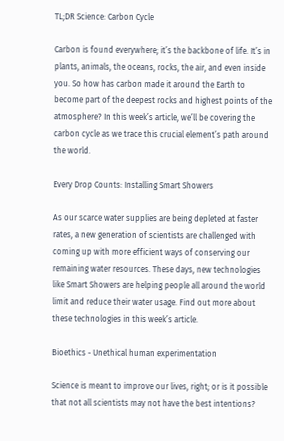TL;DR Science: Carbon Cycle

Carbon is found everywhere; it’s the backbone of life. It’s in plants, animals, the oceans, rocks, the air, and even inside you. So how has carbon made it around the Earth to become part of the deepest rocks and highest points of the atmosphere? In this week’s article, we’ll be covering the carbon cycle as we trace this crucial element’s path around the world.

Every Drop Counts: Installing Smart Showers

As our scarce water supplies are being depleted at faster rates, a new generation of scientists are challenged with coming up with more efficient ways of conserving our remaining water resources. These days, new technologies like Smart Showers are helping people all around the world limit and reduce their water usage. Find out more about these technologies in this week’s article.

Bioethics - Unethical human experimentation

Science is meant to improve our lives, right; or is it possible that not all scientists may not have the best intentions?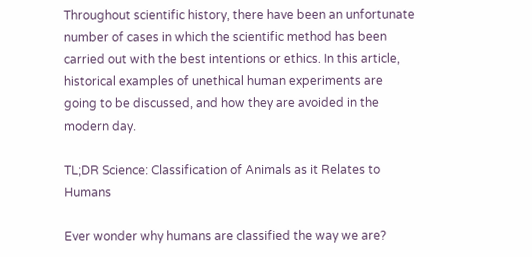Throughout scientific history, there have been an unfortunate number of cases in which the scientific method has been carried out with the best intentions or ethics. In this article, historical examples of unethical human experiments are going to be discussed, and how they are avoided in the modern day.

TL;DR Science: Classification of Animals as it Relates to Humans

Ever wonder why humans are classified the way we are?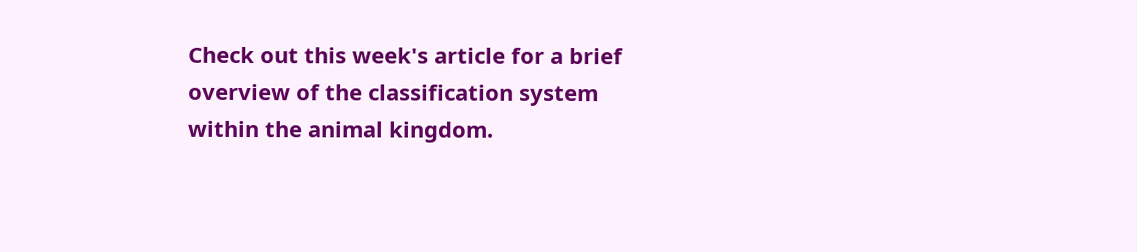Check out this week's article for a brief overview of the classification system within the animal kingdom.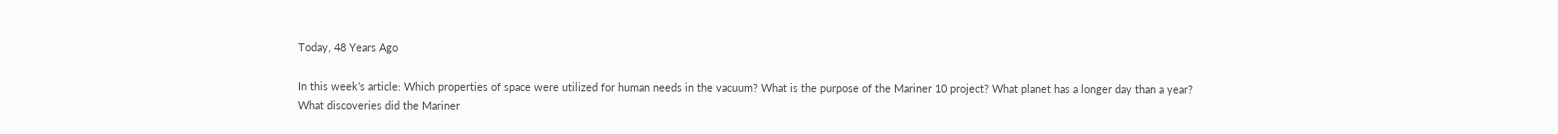Today, 48 Years Ago

In this week’s article: Which properties of space were utilized for human needs in the vacuum? What is the purpose of the Mariner 10 project? What planet has a longer day than a year? What discoveries did the Mariner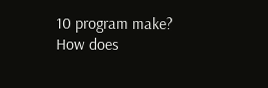10 program make? How does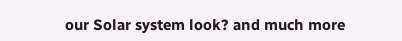our Solar system look? and much more